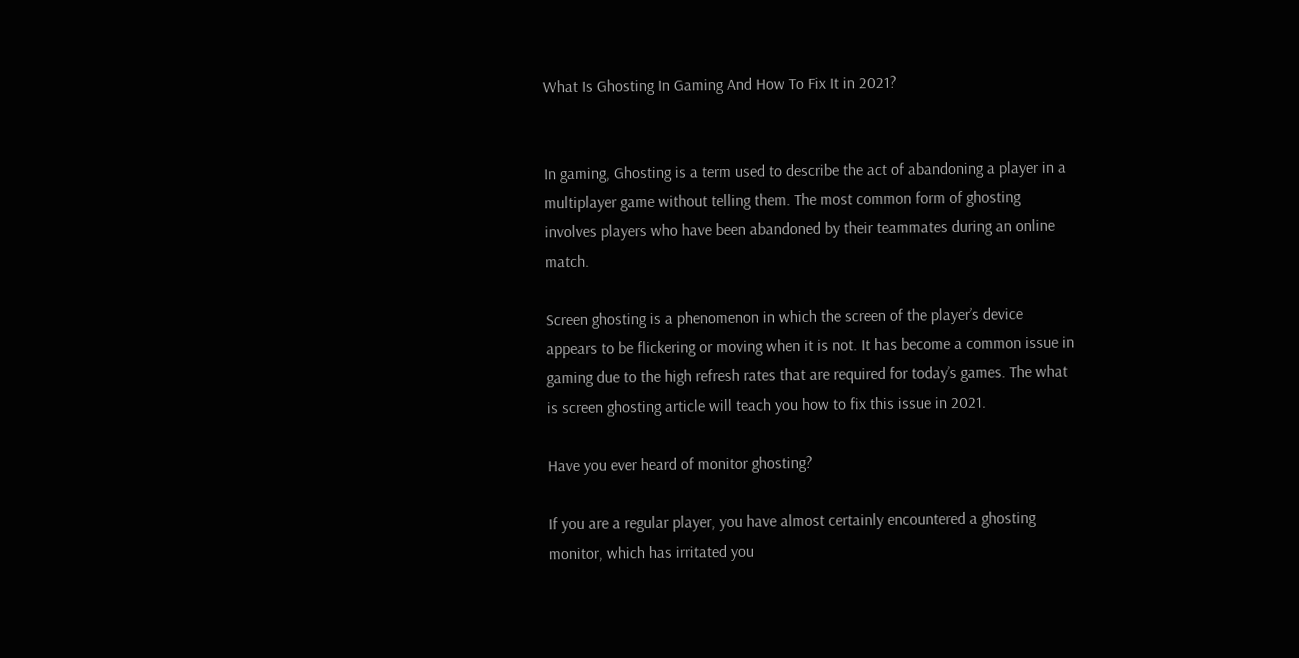What Is Ghosting In Gaming And How To Fix It in 2021?


In gaming, Ghosting is a term used to describe the act of abandoning a player in a multiplayer game without telling them. The most common form of ghosting involves players who have been abandoned by their teammates during an online match.

Screen ghosting is a phenomenon in which the screen of the player’s device appears to be flickering or moving when it is not. It has become a common issue in gaming due to the high refresh rates that are required for today’s games. The what is screen ghosting article will teach you how to fix this issue in 2021.

Have you ever heard of monitor ghosting?

If you are a regular player, you have almost certainly encountered a ghosting monitor, which has irritated you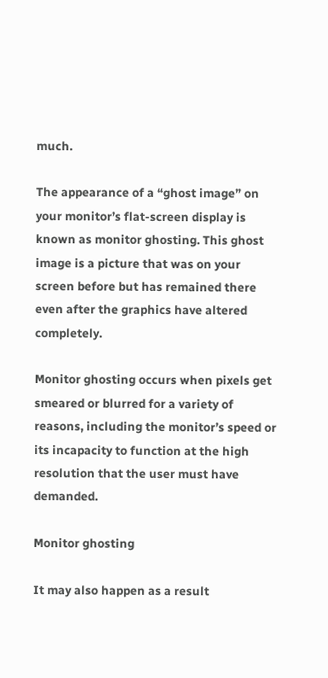much.

The appearance of a “ghost image” on your monitor’s flat-screen display is known as monitor ghosting. This ghost image is a picture that was on your screen before but has remained there even after the graphics have altered completely.

Monitor ghosting occurs when pixels get smeared or blurred for a variety of reasons, including the monitor’s speed or its incapacity to function at the high resolution that the user must have demanded.

Monitor ghosting

It may also happen as a result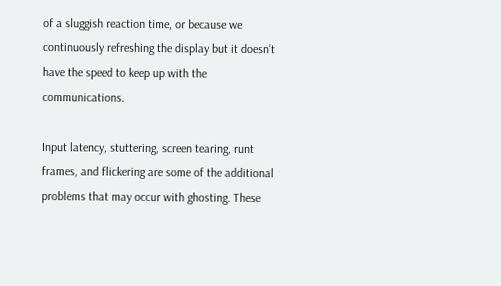of a sluggish reaction time, or because we continuously refreshing the display but it doesn’t have the speed to keep up with the communications.

Input latency, stuttering, screen tearing, runt frames, and flickering are some of the additional problems that may occur with ghosting. These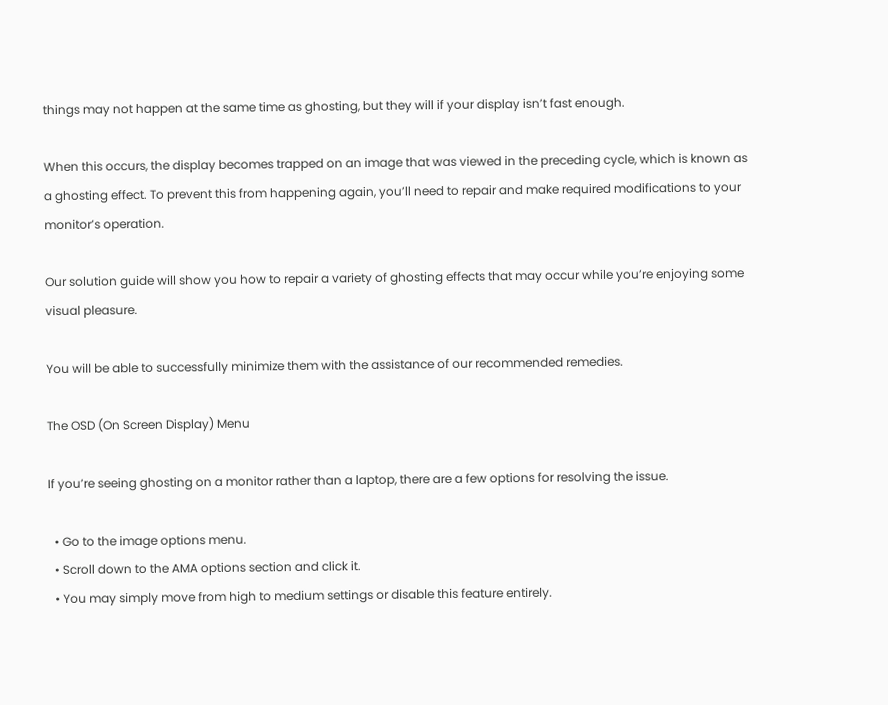things may not happen at the same time as ghosting, but they will if your display isn’t fast enough.

When this occurs, the display becomes trapped on an image that was viewed in the preceding cycle, which is known as a ghosting effect. To prevent this from happening again, you’ll need to repair and make required modifications to your monitor’s operation.

Our solution guide will show you how to repair a variety of ghosting effects that may occur while you’re enjoying some visual pleasure.

You will be able to successfully minimize them with the assistance of our recommended remedies.

The OSD (On Screen Display) Menu

If you’re seeing ghosting on a monitor rather than a laptop, there are a few options for resolving the issue.

  • Go to the image options menu.
  • Scroll down to the AMA options section and click it.
  • You may simply move from high to medium settings or disable this feature entirely.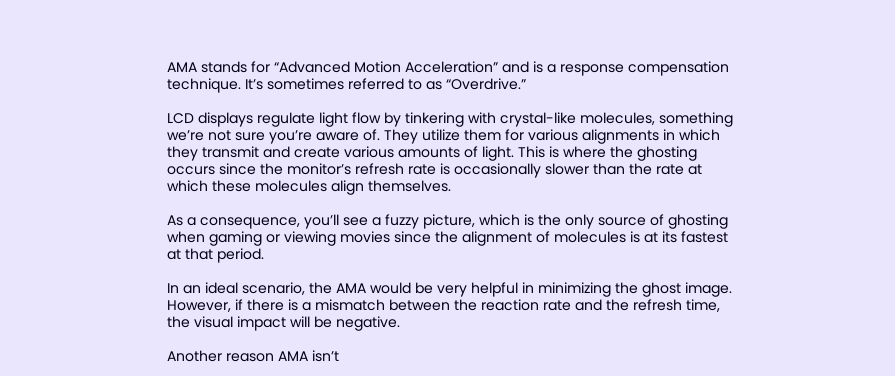AMA stands for “Advanced Motion Acceleration” and is a response compensation technique. It’s sometimes referred to as “Overdrive.”

LCD displays regulate light flow by tinkering with crystal-like molecules, something we’re not sure you’re aware of. They utilize them for various alignments in which they transmit and create various amounts of light. This is where the ghosting occurs since the monitor’s refresh rate is occasionally slower than the rate at which these molecules align themselves.

As a consequence, you’ll see a fuzzy picture, which is the only source of ghosting when gaming or viewing movies since the alignment of molecules is at its fastest at that period.

In an ideal scenario, the AMA would be very helpful in minimizing the ghost image. However, if there is a mismatch between the reaction rate and the refresh time, the visual impact will be negative.

Another reason AMA isn’t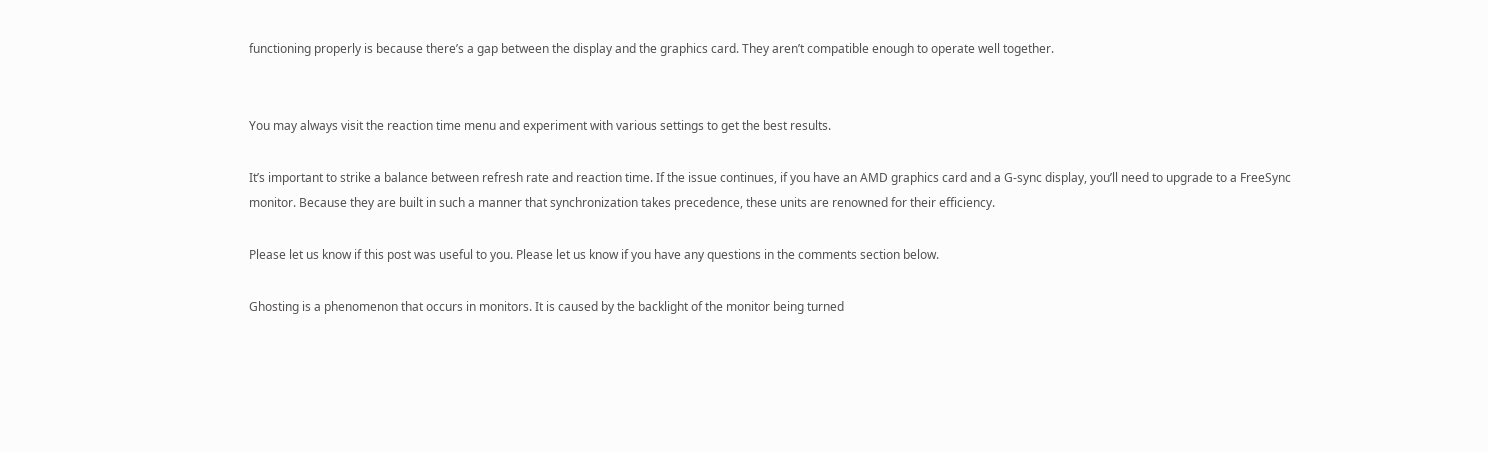functioning properly is because there’s a gap between the display and the graphics card. They aren’t compatible enough to operate well together.


You may always visit the reaction time menu and experiment with various settings to get the best results.

It’s important to strike a balance between refresh rate and reaction time. If the issue continues, if you have an AMD graphics card and a G-sync display, you’ll need to upgrade to a FreeSync monitor. Because they are built in such a manner that synchronization takes precedence, these units are renowned for their efficiency.

Please let us know if this post was useful to you. Please let us know if you have any questions in the comments section below.

Ghosting is a phenomenon that occurs in monitors. It is caused by the backlight of the monitor being turned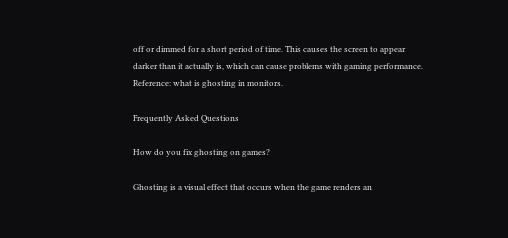off or dimmed for a short period of time. This causes the screen to appear darker than it actually is, which can cause problems with gaming performance. Reference: what is ghosting in monitors.

Frequently Asked Questions

How do you fix ghosting on games?

Ghosting is a visual effect that occurs when the game renders an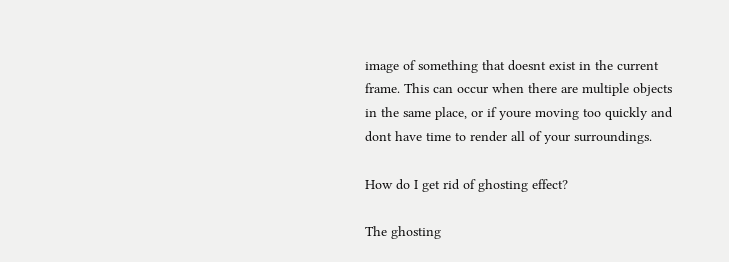image of something that doesnt exist in the current frame. This can occur when there are multiple objects in the same place, or if youre moving too quickly and dont have time to render all of your surroundings.

How do I get rid of ghosting effect?

The ghosting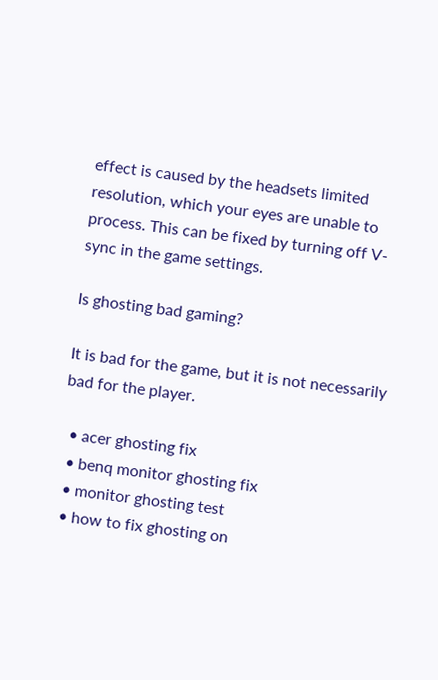effect is caused by the headsets limited resolution, which your eyes are unable to process. This can be fixed by turning off V-sync in the game settings.

Is ghosting bad gaming?

It is bad for the game, but it is not necessarily bad for the player.

  • acer ghosting fix
  • benq monitor ghosting fix
  • monitor ghosting test
  • how to fix ghosting on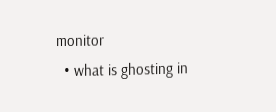monitor
  • what is ghosting in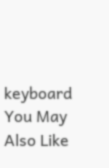keyboard
You May Also Like